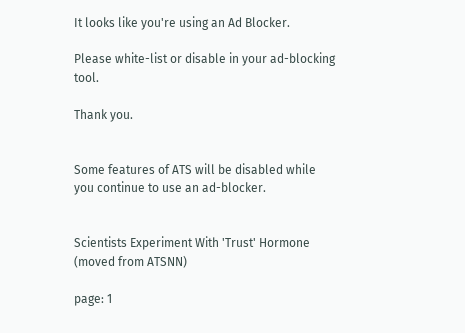It looks like you're using an Ad Blocker.

Please white-list or disable in your ad-blocking tool.

Thank you.


Some features of ATS will be disabled while you continue to use an ad-blocker.


Scientists Experiment With 'Trust' Hormone (moved from ATSNN)

page: 1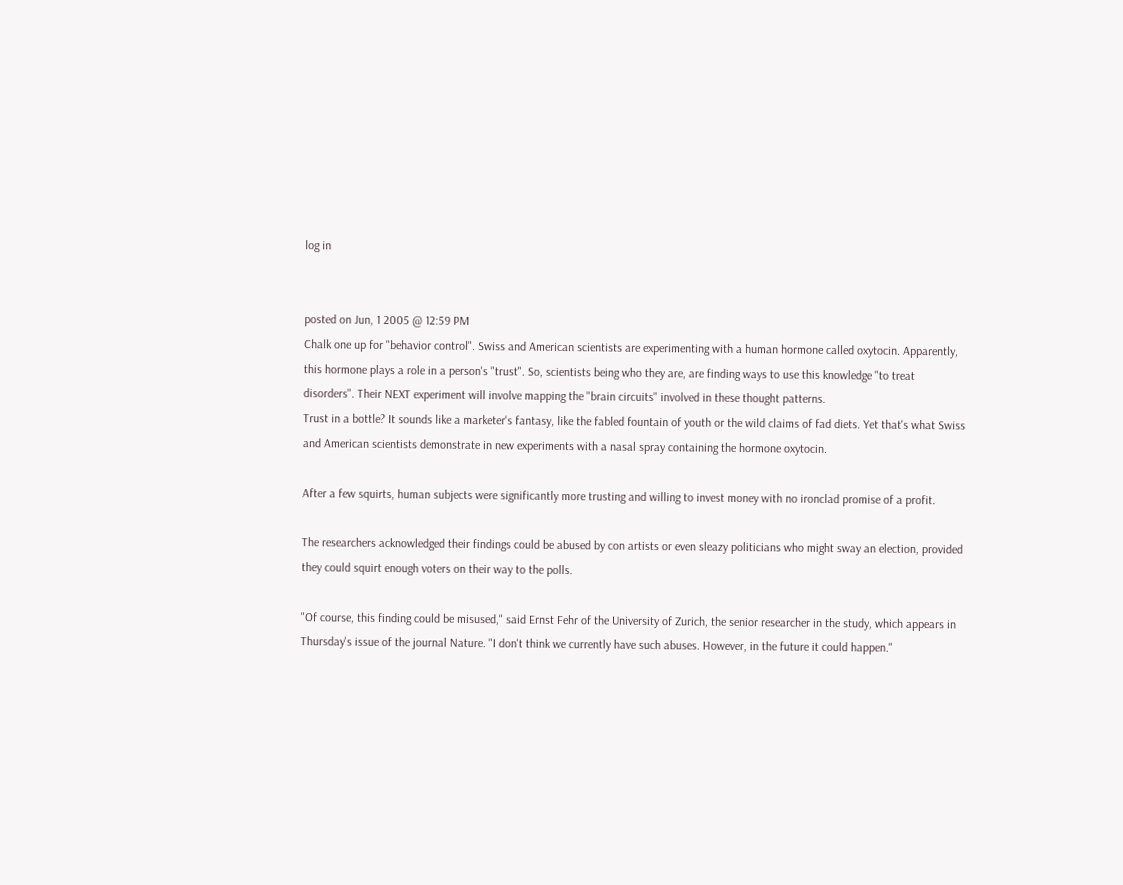log in


posted on Jun, 1 2005 @ 12:59 PM
Chalk one up for "behavior control". Swiss and American scientists are experimenting with a human hormone called oxytocin. Apparently, this hormone plays a role in a person's "trust". So, scientists being who they are, are finding ways to use this knowledge "to treat disorders". Their NEXT experiment will involve mapping the "brain circuits" involved in these thought patterns.
Trust in a bottle? It sounds like a marketer's fantasy, like the fabled fountain of youth or the wild claims of fad diets. Yet that's what Swiss and American scientists demonstrate in new experiments with a nasal spray containing the hormone oxytocin.

After a few squirts, human subjects were significantly more trusting and willing to invest money with no ironclad promise of a profit.

The researchers acknowledged their findings could be abused by con artists or even sleazy politicians who might sway an election, provided they could squirt enough voters on their way to the polls.

"Of course, this finding could be misused," said Ernst Fehr of the University of Zurich, the senior researcher in the study, which appears in Thursday's issue of the journal Nature. "I don't think we currently have such abuses. However, in the future it could happen."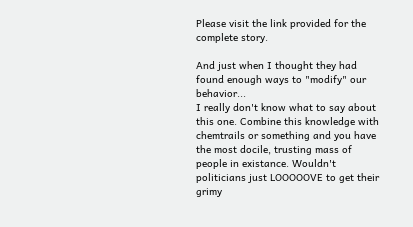Please visit the link provided for the complete story.

And just when I thought they had found enough ways to "modify" our behavior...
I really don't know what to say about this one. Combine this knowledge with chemtrails or something and you have the most docile, trusting mass of people in existance. Wouldn't politicians just LOOOOOVE to get their grimy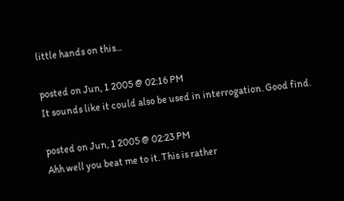little hands on this...

posted on Jun, 1 2005 @ 02:16 PM
It sounds like it could also be used in interrogation. Good find.

posted on Jun, 1 2005 @ 02:23 PM
Ahh well you beat me to it. This is rather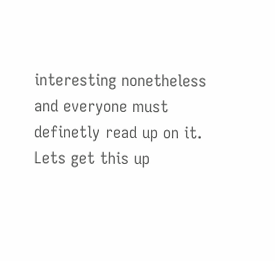interesting nonetheless and everyone must definetly read up on it. Lets get this up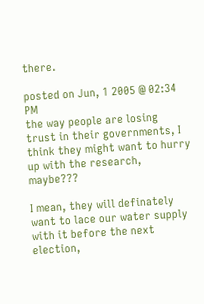there.

posted on Jun, 1 2005 @ 02:34 PM
the way people are losing trust in their governments, I think they might want to hurry up with the research, maybe???

I mean, they will definately want to lace our water supply with it before the next election,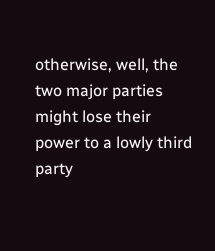otherwise, well, the two major parties might lose their power to a lowly third party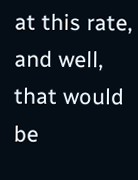at this rate, and well, that would be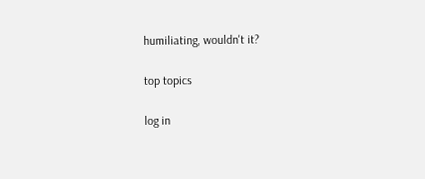humiliating, wouldn't it?

top topics

log in